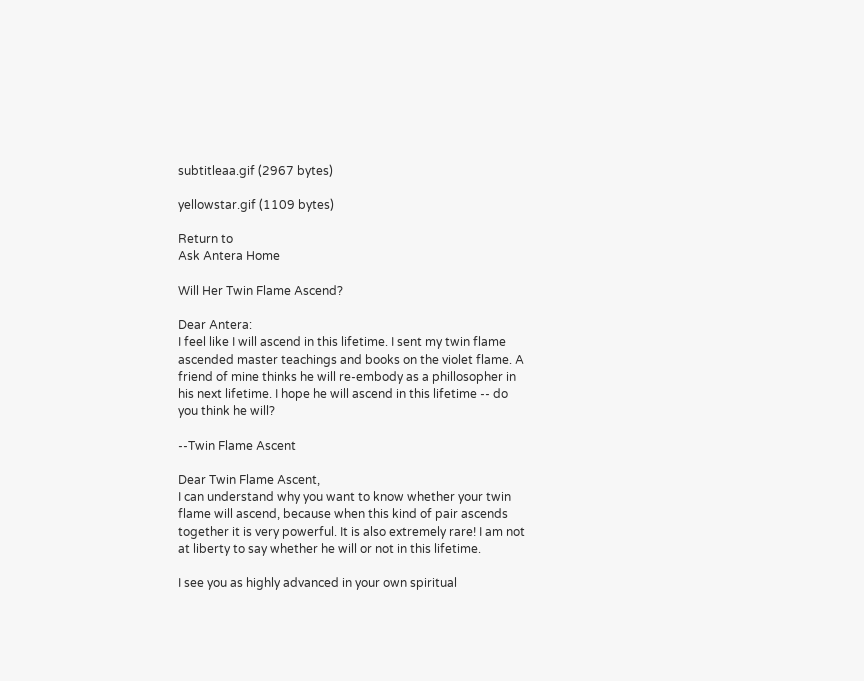subtitleaa.gif (2967 bytes)

yellowstar.gif (1109 bytes)

Return to
Ask Antera Home

Will Her Twin Flame Ascend?

Dear Antera:
I feel like I will ascend in this lifetime. I sent my twin flame ascended master teachings and books on the violet flame. A friend of mine thinks he will re-embody as a phillosopher in his next lifetime. I hope he will ascend in this lifetime -- do you think he will?

--Twin Flame Ascent

Dear Twin Flame Ascent,
I can understand why you want to know whether your twin flame will ascend, because when this kind of pair ascends together it is very powerful. It is also extremely rare! I am not at liberty to say whether he will or not in this lifetime.

I see you as highly advanced in your own spiritual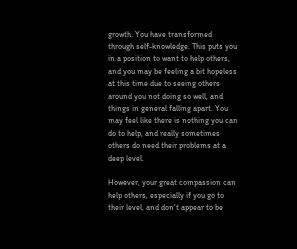growth. You have transformed through self-knowledge. This puts you in a position to want to help others, and you may be feeling a bit hopeless at this time due to seeing others around you not doing so well, and things in general falling apart. You may feel like there is nothing you can do to help, and really sometimes others do need their problems at a deep level.

However, your great compassion can help others, especially if you go to their level, and don't appear to be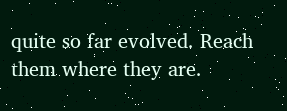quite so far evolved. Reach them where they are.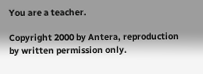You are a teacher.

Copyright 2000 by Antera, reproduction by written permission only.